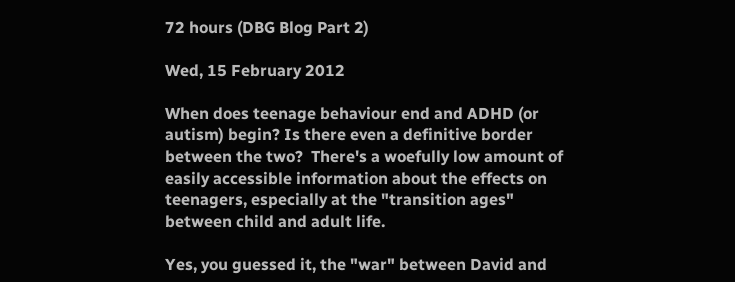72 hours (DBG Blog Part 2)

Wed, 15 February 2012

When does teenage behaviour end and ADHD (or autism) begin? Is there even a definitive border between the two?  There's a woefully low amount of easily accessible information about the effects on teenagers, especially at the "transition ages" between child and adult life.

Yes, you guessed it, the "war" between David and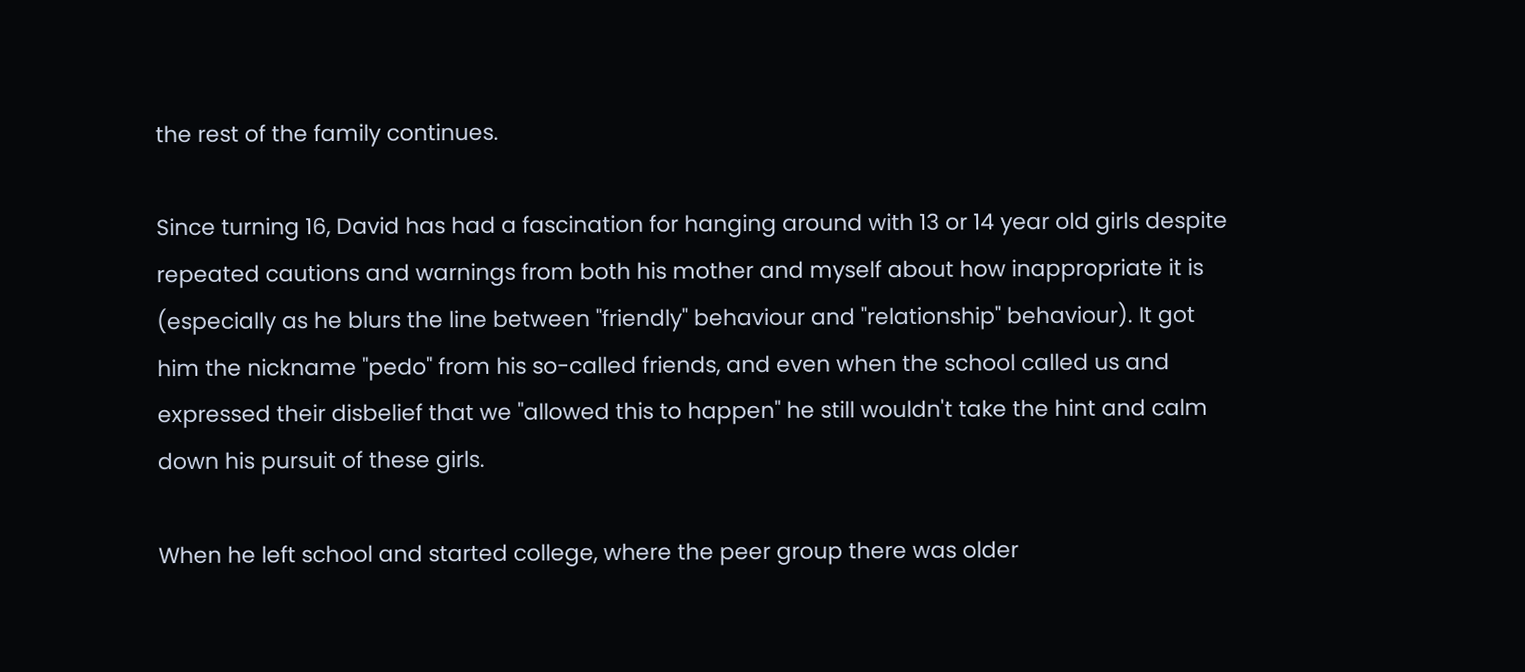the rest of the family continues.

Since turning 16, David has had a fascination for hanging around with 13 or 14 year old girls despite repeated cautions and warnings from both his mother and myself about how inappropriate it is (especially as he blurs the line between "friendly" behaviour and "relationship" behaviour). It got him the nickname "pedo" from his so-called friends, and even when the school called us and expressed their disbelief that we "allowed this to happen" he still wouldn't take the hint and calm down his pursuit of these girls.

When he left school and started college, where the peer group there was older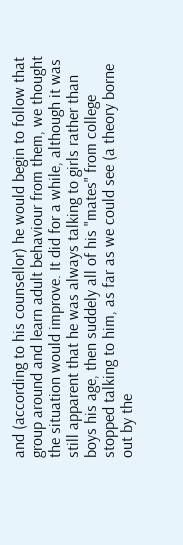and (according to his counsellor) he would begin to follow that group around and learn adult behaviour from them, we thought the situation would improve. It did for a while, although it was still apparent that he was always talking to girls rather than boys his age, then suddely all of his "mates" from college stopped talking to him, as far as we could see (a theory borne out by the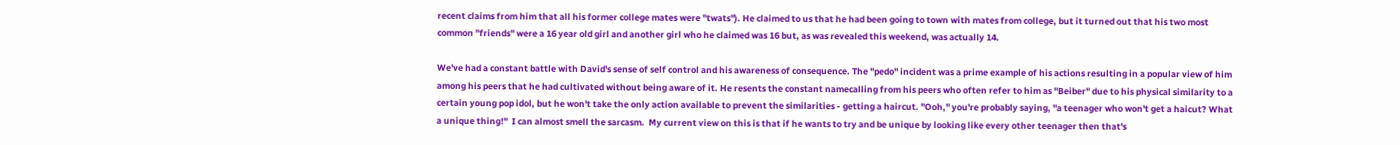recent claims from him that all his former college mates were "twats"). He claimed to us that he had been going to town with mates from college, but it turned out that his two most common "friends" were a 16 year old girl and another girl who he claimed was 16 but, as was revealed this weekend, was actually 14.

We've had a constant battle with David's sense of self control and his awareness of consequence. The "pedo" incident was a prime example of his actions resulting in a popular view of him among his peers that he had cultivated without being aware of it. He resents the constant namecalling from his peers who often refer to him as "Beiber" due to his physical similarity to a certain young pop idol, but he won't take the only action available to prevent the similarities - getting a haircut. "Ooh," you're probably saying, "a teenager who won't get a haicut? What a unique thing!"  I can almost smell the sarcasm.  My current view on this is that if he wants to try and be unique by looking like every other teenager then that's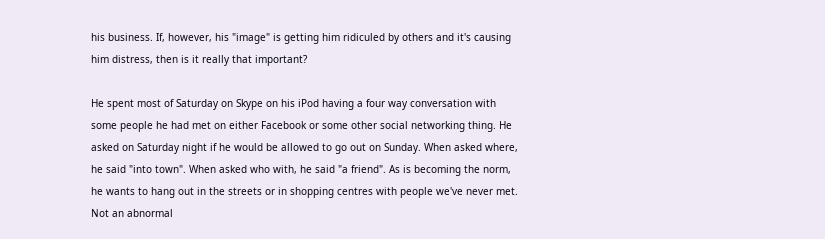his business. If, however, his "image" is getting him ridiculed by others and it's causing him distress, then is it really that important?

He spent most of Saturday on Skype on his iPod having a four way conversation with some people he had met on either Facebook or some other social networking thing. He asked on Saturday night if he would be allowed to go out on Sunday. When asked where, he said "into town". When asked who with, he said "a friend". As is becoming the norm, he wants to hang out in the streets or in shopping centres with people we've never met. Not an abnormal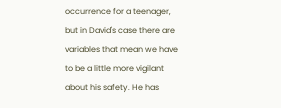occurrence for a teenager, but in David's case there are variables that mean we have to be a little more vigilant about his safety. He has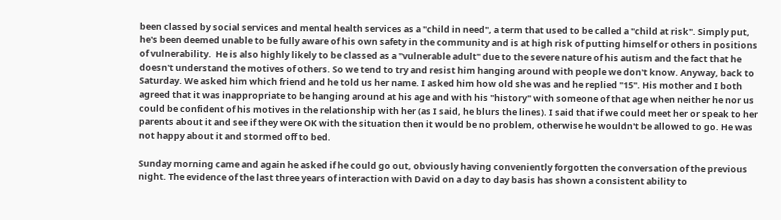been classed by social services and mental health services as a "child in need", a term that used to be called a "child at risk". Simply put, he's been deemed unable to be fully aware of his own safety in the community and is at high risk of putting himself or others in positions of vulnerability.  He is also highly likely to be classed as a "vulnerable adult" due to the severe nature of his autism and the fact that he doesn't understand the motives of others. So we tend to try and resist him hanging around with people we don't know. Anyway, back to Saturday. We asked him which friend and he told us her name. I asked him how old she was and he replied "15". His mother and I both agreed that it was inappropriate to be hanging around at his age and with his "history" with someone of that age when neither he nor us could be confident of his motives in the relationship with her (as I said, he blurs the lines). I said that if we could meet her or speak to her parents about it and see if they were OK with the situation then it would be no problem, otherwise he wouldn't be allowed to go. He was not happy about it and stormed off to bed.

Sunday morning came and again he asked if he could go out, obviously having conveniently forgotten the conversation of the previous night. The evidence of the last three years of interaction with David on a day to day basis has shown a consistent ability to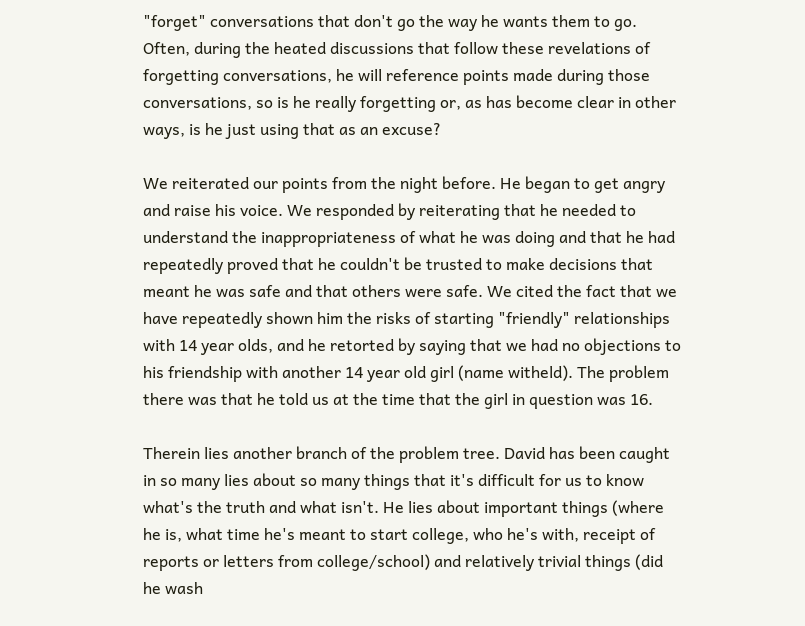"forget" conversations that don't go the way he wants them to go. Often, during the heated discussions that follow these revelations of forgetting conversations, he will reference points made during those conversations, so is he really forgetting or, as has become clear in other ways, is he just using that as an excuse?

We reiterated our points from the night before. He began to get angry and raise his voice. We responded by reiterating that he needed to understand the inappropriateness of what he was doing and that he had repeatedly proved that he couldn't be trusted to make decisions that meant he was safe and that others were safe. We cited the fact that we have repeatedly shown him the risks of starting "friendly" relationships with 14 year olds, and he retorted by saying that we had no objections to his friendship with another 14 year old girl (name witheld). The problem there was that he told us at the time that the girl in question was 16.

Therein lies another branch of the problem tree. David has been caught in so many lies about so many things that it's difficult for us to know what's the truth and what isn't. He lies about important things (where he is, what time he's meant to start college, who he's with, receipt of reports or letters from college/school) and relatively trivial things (did he wash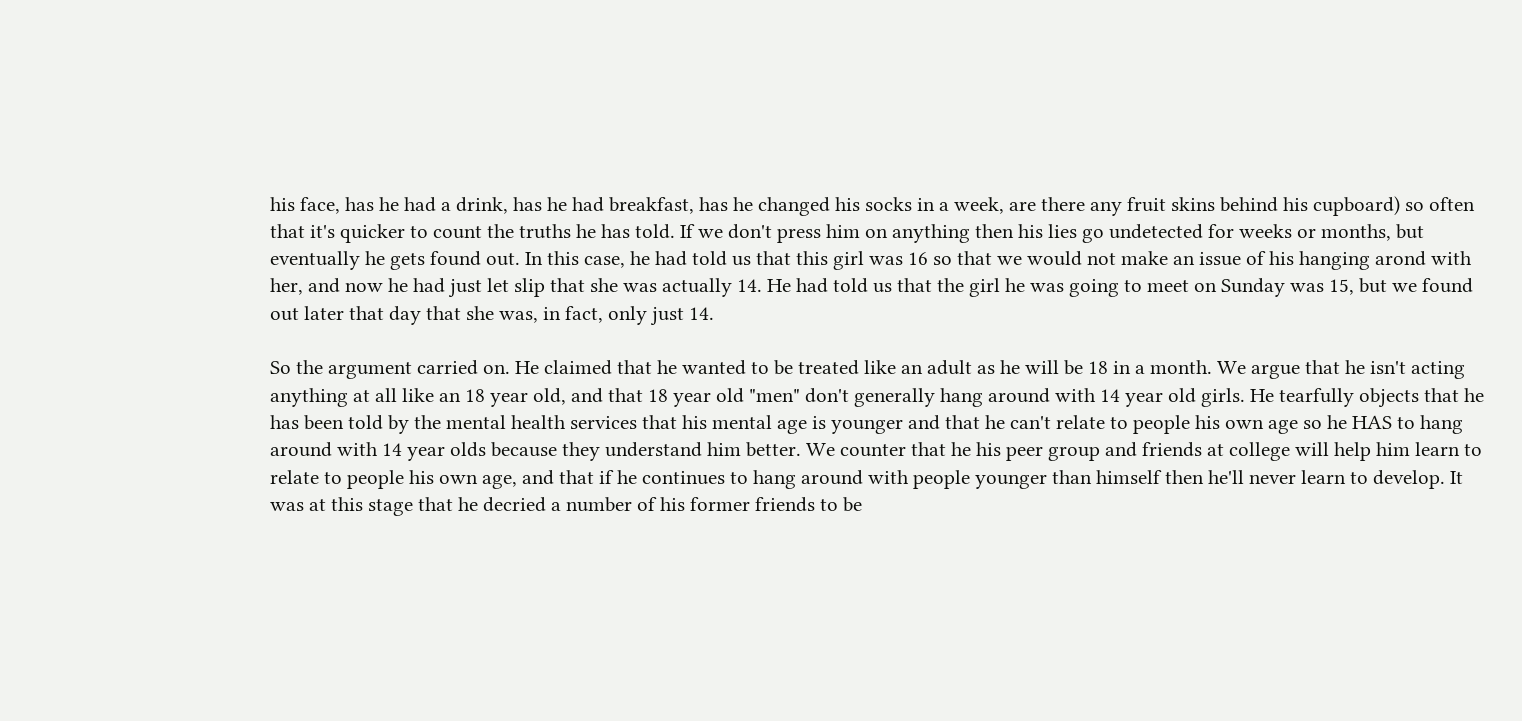his face, has he had a drink, has he had breakfast, has he changed his socks in a week, are there any fruit skins behind his cupboard) so often that it's quicker to count the truths he has told. If we don't press him on anything then his lies go undetected for weeks or months, but eventually he gets found out. In this case, he had told us that this girl was 16 so that we would not make an issue of his hanging arond with her, and now he had just let slip that she was actually 14. He had told us that the girl he was going to meet on Sunday was 15, but we found out later that day that she was, in fact, only just 14.

So the argument carried on. He claimed that he wanted to be treated like an adult as he will be 18 in a month. We argue that he isn't acting anything at all like an 18 year old, and that 18 year old "men" don't generally hang around with 14 year old girls. He tearfully objects that he has been told by the mental health services that his mental age is younger and that he can't relate to people his own age so he HAS to hang around with 14 year olds because they understand him better. We counter that he his peer group and friends at college will help him learn to relate to people his own age, and that if he continues to hang around with people younger than himself then he'll never learn to develop. It was at this stage that he decried a number of his former friends to be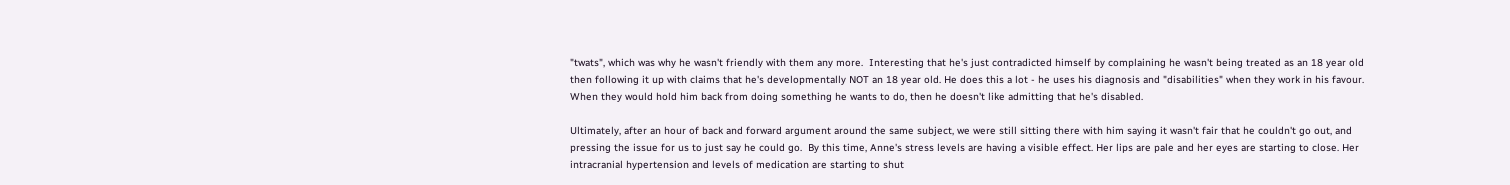"twats", which was why he wasn't friendly with them any more.  Interesting that he's just contradicted himself by complaining he wasn't being treated as an 18 year old then following it up with claims that he's developmentally NOT an 18 year old. He does this a lot - he uses his diagnosis and "disabilities" when they work in his favour. When they would hold him back from doing something he wants to do, then he doesn't like admitting that he's disabled.

Ultimately, after an hour of back and forward argument around the same subject, we were still sitting there with him saying it wasn't fair that he couldn't go out, and pressing the issue for us to just say he could go.  By this time, Anne's stress levels are having a visible effect. Her lips are pale and her eyes are starting to close. Her intracranial hypertension and levels of medication are starting to shut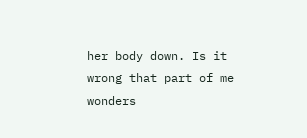her body down. Is it wrong that part of me wonders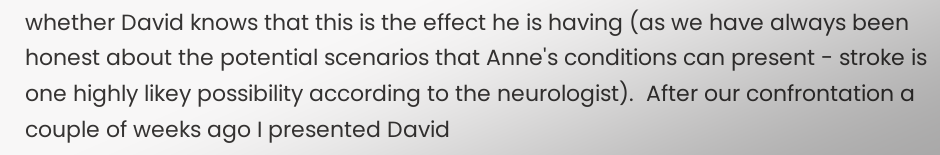whether David knows that this is the effect he is having (as we have always been honest about the potential scenarios that Anne's conditions can present - stroke is one highly likey possibility according to the neurologist).  After our confrontation a couple of weeks ago I presented David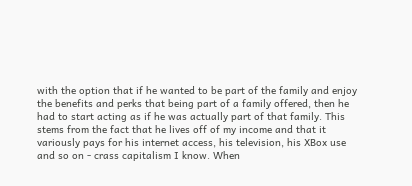with the option that if he wanted to be part of the family and enjoy the benefits and perks that being part of a family offered, then he had to start acting as if he was actually part of that family. This stems from the fact that he lives off of my income and that it variously pays for his internet access, his television, his XBox use and so on - crass capitalism I know. When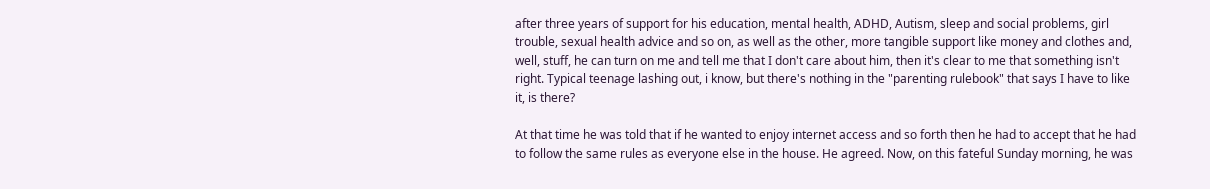after three years of support for his education, mental health, ADHD, Autism, sleep and social problems, girl trouble, sexual health advice and so on, as well as the other, more tangible support like money and clothes and, well, stuff, he can turn on me and tell me that I don't care about him, then it's clear to me that something isn't right. Typical teenage lashing out, i know, but there's nothing in the "parenting rulebook" that says I have to like it, is there?

At that time he was told that if he wanted to enjoy internet access and so forth then he had to accept that he had to follow the same rules as everyone else in the house. He agreed. Now, on this fateful Sunday morning, he was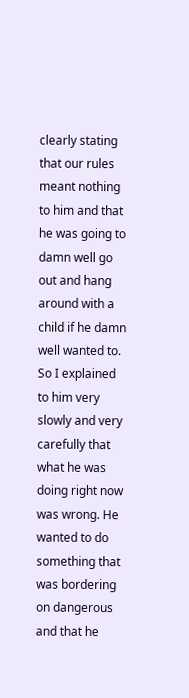clearly stating that our rules meant nothing to him and that he was going to damn well go out and hang around with a child if he damn well wanted to. So I explained to him very slowly and very carefully that what he was doing right now was wrong. He wanted to do something that was bordering on dangerous and that he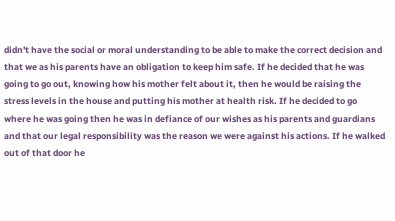didn't have the social or moral understanding to be able to make the correct decision and that we as his parents have an obligation to keep him safe. If he decided that he was going to go out, knowing how his mother felt about it, then he would be raising the stress levels in the house and putting his mother at health risk. If he decided to go where he was going then he was in defiance of our wishes as his parents and guardians and that our legal responsibility was the reason we were against his actions. If he walked out of that door he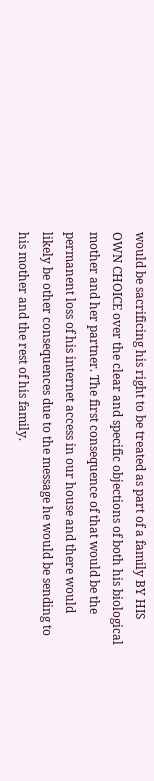would be sacrificing his right to be treated as part of a family BY HIS OWN CHOICE over the clear and specific objections of both his biological mother and her partner. The first consequence of that would be the permanent loss of his internet access in our house and there would likely be other consequences due to the message he would be sending to his mother and the rest of his family.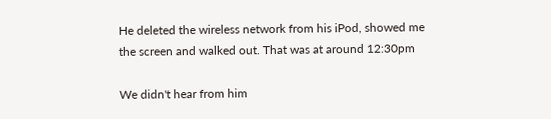He deleted the wireless network from his iPod, showed me the screen and walked out. That was at around 12:30pm

We didn't hear from him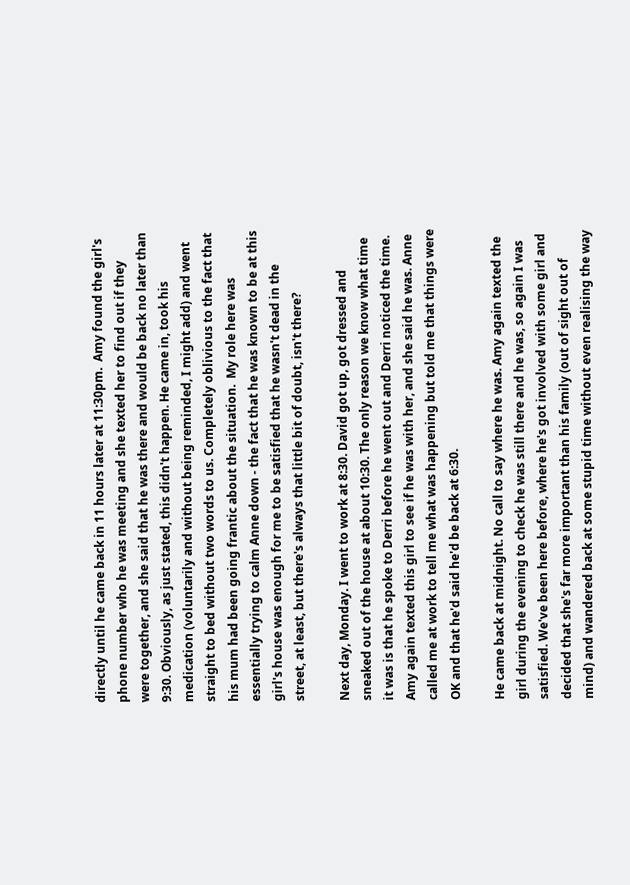directly until he came back in 11 hours later at 11:30pm.  Amy found the girl's phone number who he was meeting and she texted her to find out if they were together, and she said that he was there and would be back no later than 9:30. Obviously, as just stated, this didn't happen. He came in, took his medication (voluntarily and without being reminded, I might add) and went straight to bed without two words to us. Completely oblivious to the fact that his mum had been going frantic about the situation.  My role here was essentially trying to calm Anne down - the fact that he was known to be at this girl's house was enough for me to be satisfied that he wasn't dead in the street, at least, but there's always that little bit of doubt, isn't there?

Next day, Monday. I went to work at 8:30. David got up, got dressed and sneaked out of the house at about 10:30. The only reason we know what time it was is that he spoke to Derri before he went out and Derri noticed the time.  Amy again texted this girl to see if he was with her, and she said he was. Anne called me at work to tell me what was happening but told me that things were OK and that he'd said he'd be back at 6:30.

He came back at midnight. No call to say where he was. Amy again texted the girl during the evening to check he was still there and he was, so again I was satisfied. We've been here before, where he's got involved with some girl and decided that she's far more important than his family (out of sight out of mind) and wandered back at some stupid time without even realising the way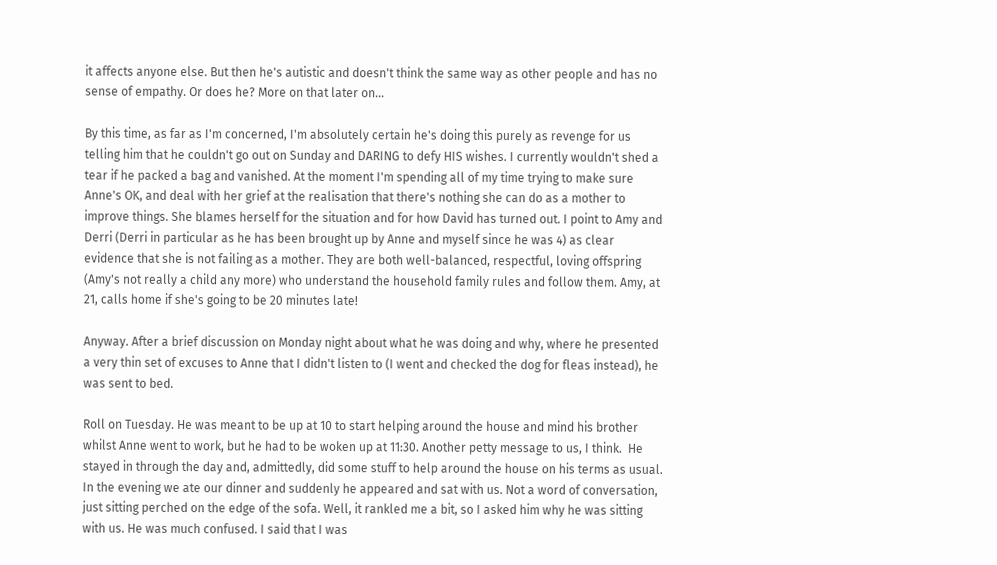it affects anyone else. But then he's autistic and doesn't think the same way as other people and has no sense of empathy. Or does he? More on that later on...

By this time, as far as I'm concerned, I'm absolutely certain he's doing this purely as revenge for us telling him that he couldn't go out on Sunday and DARING to defy HIS wishes. I currently wouldn't shed a tear if he packed a bag and vanished. At the moment I'm spending all of my time trying to make sure Anne's OK, and deal with her grief at the realisation that there's nothing she can do as a mother to improve things. She blames herself for the situation and for how David has turned out. I point to Amy and Derri (Derri in particular as he has been brought up by Anne and myself since he was 4) as clear evidence that she is not failing as a mother. They are both well-balanced, respectful, loving offspring (Amy's not really a child any more) who understand the household family rules and follow them. Amy, at 21, calls home if she's going to be 20 minutes late!

Anyway. After a brief discussion on Monday night about what he was doing and why, where he presented a very thin set of excuses to Anne that I didn't listen to (I went and checked the dog for fleas instead), he was sent to bed.

Roll on Tuesday. He was meant to be up at 10 to start helping around the house and mind his brother whilst Anne went to work, but he had to be woken up at 11:30. Another petty message to us, I think.  He stayed in through the day and, admittedly, did some stuff to help around the house on his terms as usual. In the evening we ate our dinner and suddenly he appeared and sat with us. Not a word of conversation, just sitting perched on the edge of the sofa. Well, it rankled me a bit, so I asked him why he was sitting with us. He was much confused. I said that I was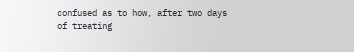confused as to how, after two days of treating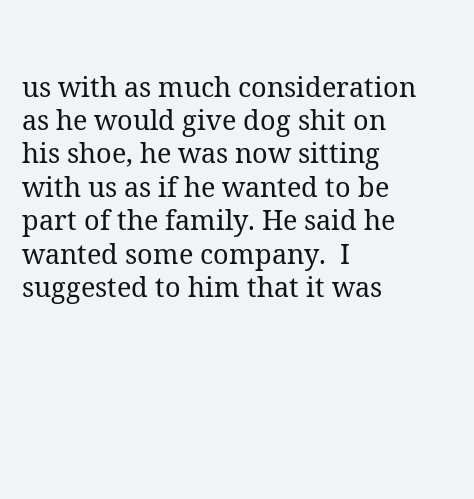us with as much consideration as he would give dog shit on his shoe, he was now sitting with us as if he wanted to be part of the family. He said he wanted some company.  I suggested to him that it was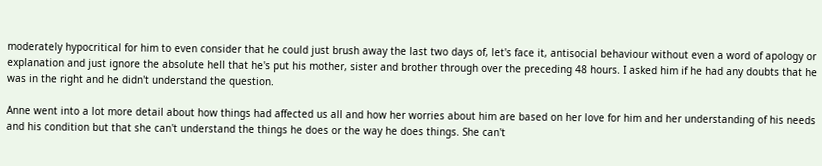moderately hypocritical for him to even consider that he could just brush away the last two days of, let's face it, antisocial behaviour without even a word of apology or explanation and just ignore the absolute hell that he's put his mother, sister and brother through over the preceding 48 hours. I asked him if he had any doubts that he was in the right and he didn't understand the question.

Anne went into a lot more detail about how things had affected us all and how her worries about him are based on her love for him and her understanding of his needs and his condition but that she can't understand the things he does or the way he does things. She can't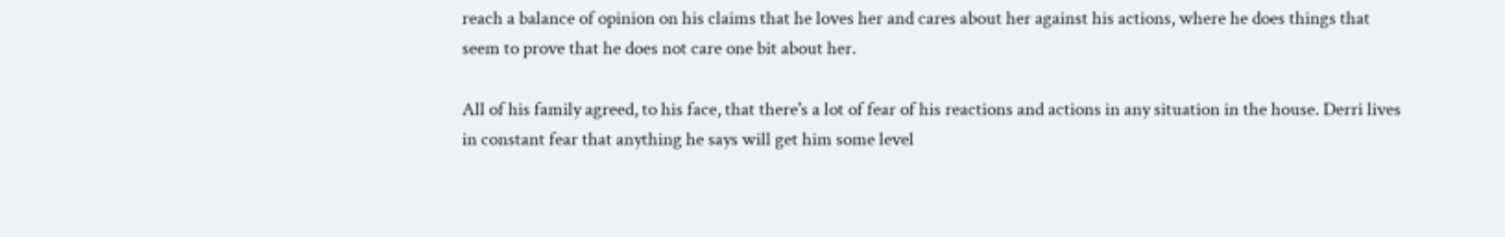reach a balance of opinion on his claims that he loves her and cares about her against his actions, where he does things that seem to prove that he does not care one bit about her.

All of his family agreed, to his face, that there's a lot of fear of his reactions and actions in any situation in the house. Derri lives in constant fear that anything he says will get him some level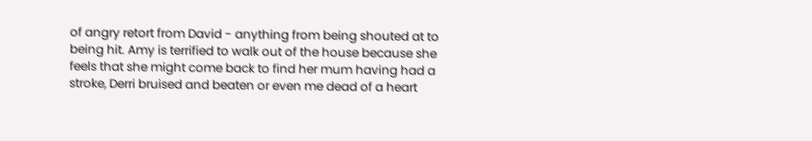of angry retort from David - anything from being shouted at to being hit. Amy is terrified to walk out of the house because she feels that she might come back to find her mum having had a stroke, Derri bruised and beaten or even me dead of a heart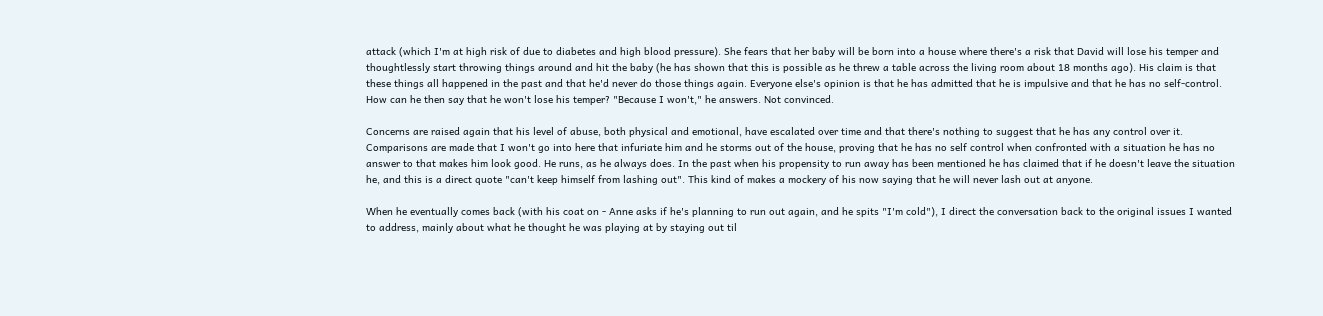attack (which I'm at high risk of due to diabetes and high blood pressure). She fears that her baby will be born into a house where there's a risk that David will lose his temper and thoughtlessly start throwing things around and hit the baby (he has shown that this is possible as he threw a table across the living room about 18 months ago). His claim is that these things all happened in the past and that he'd never do those things again. Everyone else's opinion is that he has admitted that he is impulsive and that he has no self-control. How can he then say that he won't lose his temper? "Because I won't," he answers. Not convinced.

Concerns are raised again that his level of abuse, both physical and emotional, have escalated over time and that there's nothing to suggest that he has any control over it. Comparisons are made that I won't go into here that infuriate him and he storms out of the house, proving that he has no self control when confronted with a situation he has no answer to that makes him look good. He runs, as he always does. In the past when his propensity to run away has been mentioned he has claimed that if he doesn't leave the situation he, and this is a direct quote "can't keep himself from lashing out". This kind of makes a mockery of his now saying that he will never lash out at anyone.

When he eventually comes back (with his coat on - Anne asks if he's planning to run out again, and he spits "I'm cold"), I direct the conversation back to the original issues I wanted to address, mainly about what he thought he was playing at by staying out til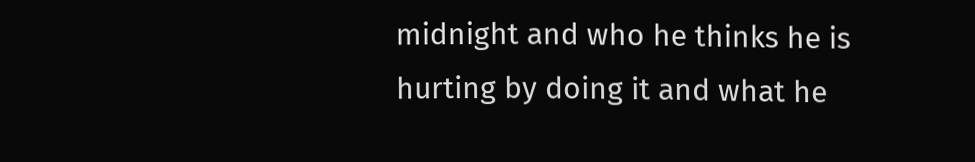midnight and who he thinks he is hurting by doing it and what he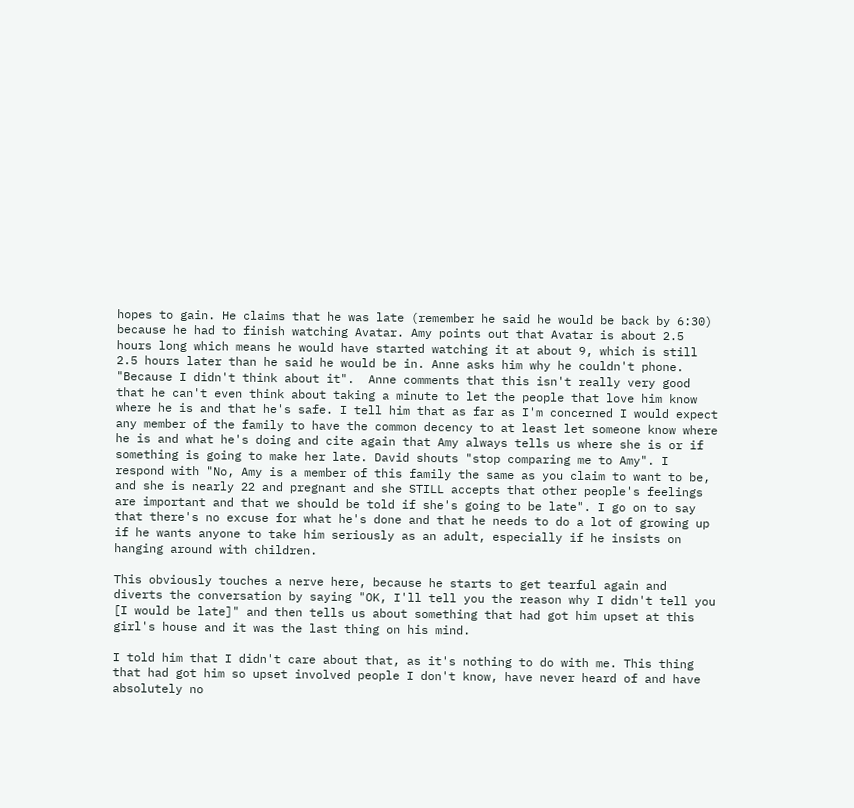hopes to gain. He claims that he was late (remember he said he would be back by 6:30) because he had to finish watching Avatar. Amy points out that Avatar is about 2.5 hours long which means he would have started watching it at about 9, which is still 2.5 hours later than he said he would be in. Anne asks him why he couldn't phone. "Because I didn't think about it".  Anne comments that this isn't really very good that he can't even think about taking a minute to let the people that love him know where he is and that he's safe. I tell him that as far as I'm concerned I would expect any member of the family to have the common decency to at least let someone know where he is and what he's doing and cite again that Amy always tells us where she is or if something is going to make her late. David shouts "stop comparing me to Amy". I respond with "No, Amy is a member of this family the same as you claim to want to be, and she is nearly 22 and pregnant and she STILL accepts that other people's feelings are important and that we should be told if she's going to be late". I go on to say that there's no excuse for what he's done and that he needs to do a lot of growing up if he wants anyone to take him seriously as an adult, especially if he insists on hanging around with children.

This obviously touches a nerve here, because he starts to get tearful again and diverts the conversation by saying "OK, I'll tell you the reason why I didn't tell you [I would be late]" and then tells us about something that had got him upset at this girl's house and it was the last thing on his mind.

I told him that I didn't care about that, as it's nothing to do with me. This thing that had got him so upset involved people I don't know, have never heard of and have absolutely no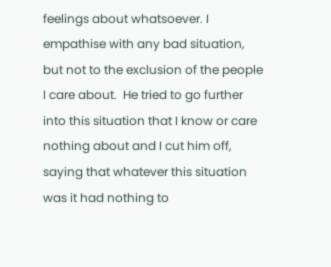feelings about whatsoever. I empathise with any bad situation, but not to the exclusion of the people I care about.  He tried to go further into this situation that I know or care nothing about and I cut him off, saying that whatever this situation was it had nothing to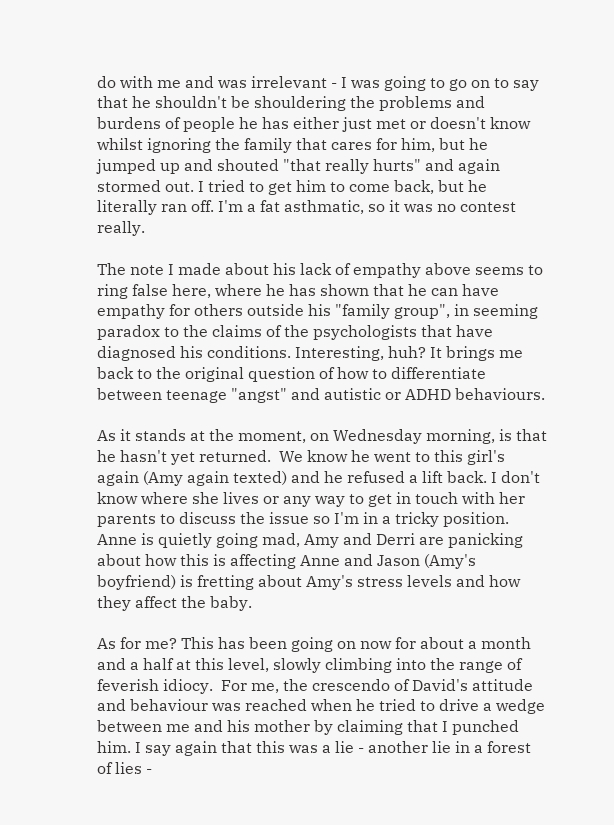do with me and was irrelevant - I was going to go on to say that he shouldn't be shouldering the problems and burdens of people he has either just met or doesn't know whilst ignoring the family that cares for him, but he jumped up and shouted "that really hurts" and again stormed out. I tried to get him to come back, but he literally ran off. I'm a fat asthmatic, so it was no contest really.

The note I made about his lack of empathy above seems to ring false here, where he has shown that he can have empathy for others outside his "family group", in seeming paradox to the claims of the psychologists that have diagnosed his conditions. Interesting, huh? It brings me back to the original question of how to differentiate between teenage "angst" and autistic or ADHD behaviours.

As it stands at the moment, on Wednesday morning, is that he hasn't yet returned.  We know he went to this girl's again (Amy again texted) and he refused a lift back. I don't know where she lives or any way to get in touch with her parents to discuss the issue so I'm in a tricky position. Anne is quietly going mad, Amy and Derri are panicking about how this is affecting Anne and Jason (Amy's boyfriend) is fretting about Amy's stress levels and how they affect the baby.

As for me? This has been going on now for about a month and a half at this level, slowly climbing into the range of feverish idiocy.  For me, the crescendo of David's attitude and behaviour was reached when he tried to drive a wedge between me and his mother by claiming that I punched him. I say again that this was a lie - another lie in a forest of lies -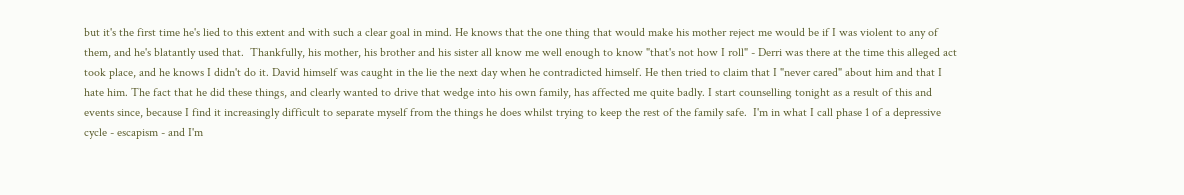but it's the first time he's lied to this extent and with such a clear goal in mind. He knows that the one thing that would make his mother reject me would be if I was violent to any of them, and he's blatantly used that.  Thankfully, his mother, his brother and his sister all know me well enough to know "that's not how I roll" - Derri was there at the time this alleged act took place, and he knows I didn't do it. David himself was caught in the lie the next day when he contradicted himself. He then tried to claim that I "never cared" about him and that I hate him. The fact that he did these things, and clearly wanted to drive that wedge into his own family, has affected me quite badly. I start counselling tonight as a result of this and events since, because I find it increasingly difficult to separate myself from the things he does whilst trying to keep the rest of the family safe.  I'm in what I call phase 1 of a depressive cycle - escapism - and I'm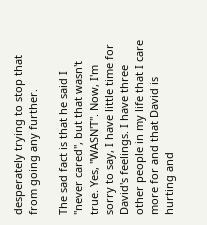desperately trying to stop that from going any further.

The sad fact is that he said I "never cared", but that wasn't true. Yes, "WASN'T". Now, I'm sorry to say, I have little time for David's feelings. I have three other people in my life that I care more for and that David is hurting and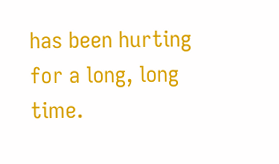has been hurting for a long, long time.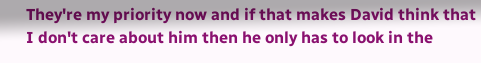They're my priority now and if that makes David think that I don't care about him then he only has to look in the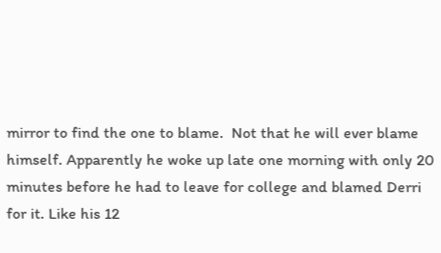mirror to find the one to blame.  Not that he will ever blame himself. Apparently he woke up late one morning with only 20 minutes before he had to leave for college and blamed Derri for it. Like his 12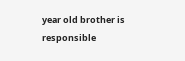year old brother is responsible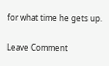for what time he gets up.

Leave Comment